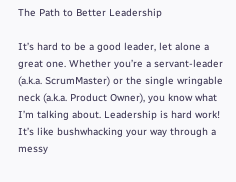The Path to Better Leadership

It’s hard to be a good leader, let alone a great one. Whether you’re a servant-leader (a.k.a. ScrumMaster) or the single wringable neck (a.k.a. Product Owner), you know what I’m talking about. Leadership is hard work! It’s like bushwhacking your way through a messy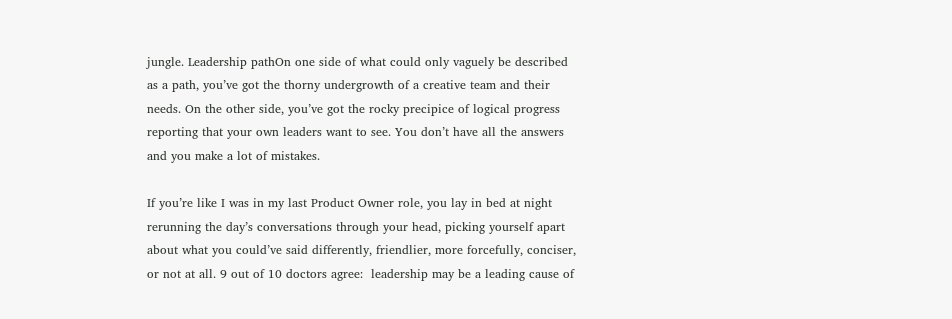jungle. Leadership pathOn one side of what could only vaguely be described as a path, you’ve got the thorny undergrowth of a creative team and their needs. On the other side, you’ve got the rocky precipice of logical progress reporting that your own leaders want to see. You don’t have all the answers and you make a lot of mistakes.

If you’re like I was in my last Product Owner role, you lay in bed at night rerunning the day’s conversations through your head, picking yourself apart about what you could’ve said differently, friendlier, more forcefully, conciser, or not at all. 9 out of 10 doctors agree:  leadership may be a leading cause of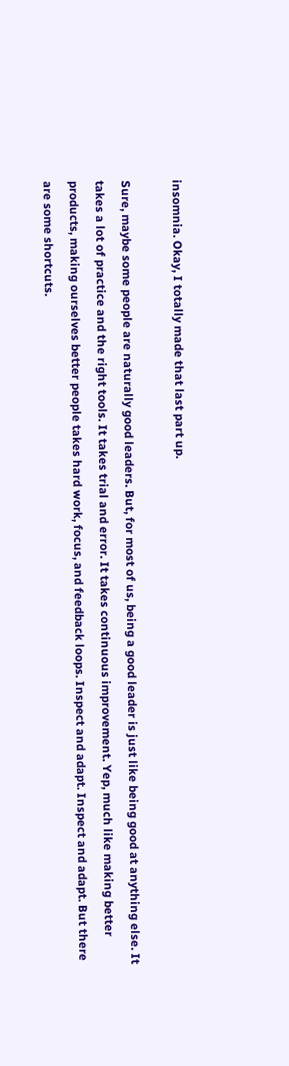insomnia. Okay, I totally made that last part up.

Sure, maybe some people are naturally good leaders. But, for most of us, being a good leader is just like being good at anything else. It takes a lot of practice and the right tools. It takes trial and error. It takes continuous improvement. Yep, much like making better products, making ourselves better people takes hard work, focus, and feedback loops. Inspect and adapt. Inspect and adapt. But there are some shortcuts.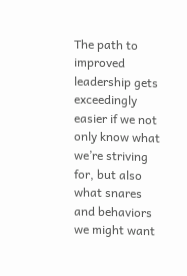The path to improved leadership gets exceedingly easier if we not only know what we’re striving for, but also what snares and behaviors we might want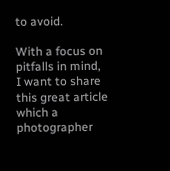to avoid.

With a focus on pitfalls in mind, I want to share  this great article which a photographer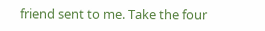friend sent to me. Take the four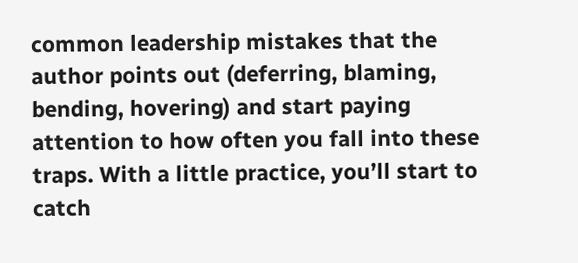common leadership mistakes that the author points out (deferring, blaming, bending, hovering) and start paying attention to how often you fall into these traps. With a little practice, you’ll start to catch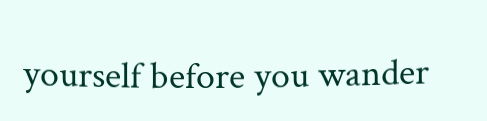yourself before you wander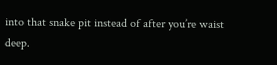into that snake pit instead of after you’re waist deep.